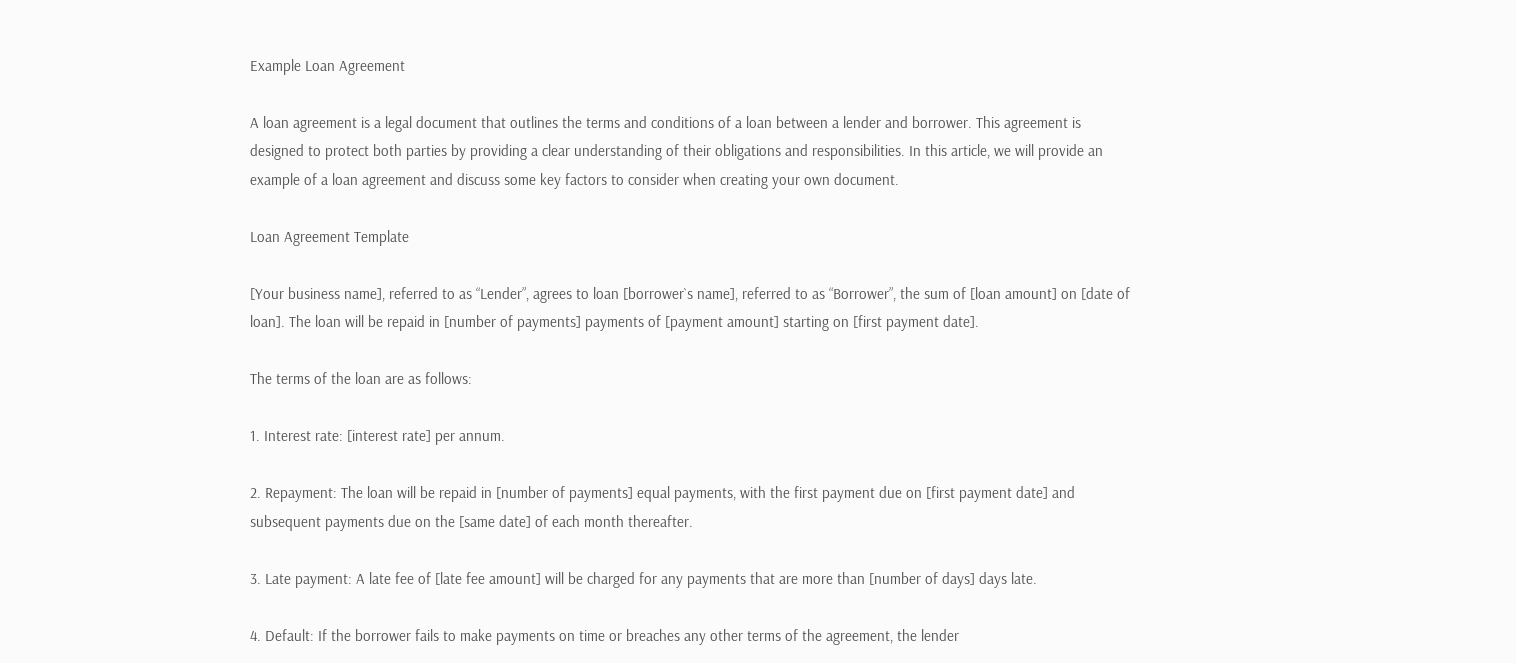Example Loan Agreement

A loan agreement is a legal document that outlines the terms and conditions of a loan between a lender and borrower. This agreement is designed to protect both parties by providing a clear understanding of their obligations and responsibilities. In this article, we will provide an example of a loan agreement and discuss some key factors to consider when creating your own document.

Loan Agreement Template

[Your business name], referred to as “Lender”, agrees to loan [borrower`s name], referred to as “Borrower”, the sum of [loan amount] on [date of loan]. The loan will be repaid in [number of payments] payments of [payment amount] starting on [first payment date].

The terms of the loan are as follows:

1. Interest rate: [interest rate] per annum.

2. Repayment: The loan will be repaid in [number of payments] equal payments, with the first payment due on [first payment date] and subsequent payments due on the [same date] of each month thereafter.

3. Late payment: A late fee of [late fee amount] will be charged for any payments that are more than [number of days] days late.

4. Default: If the borrower fails to make payments on time or breaches any other terms of the agreement, the lender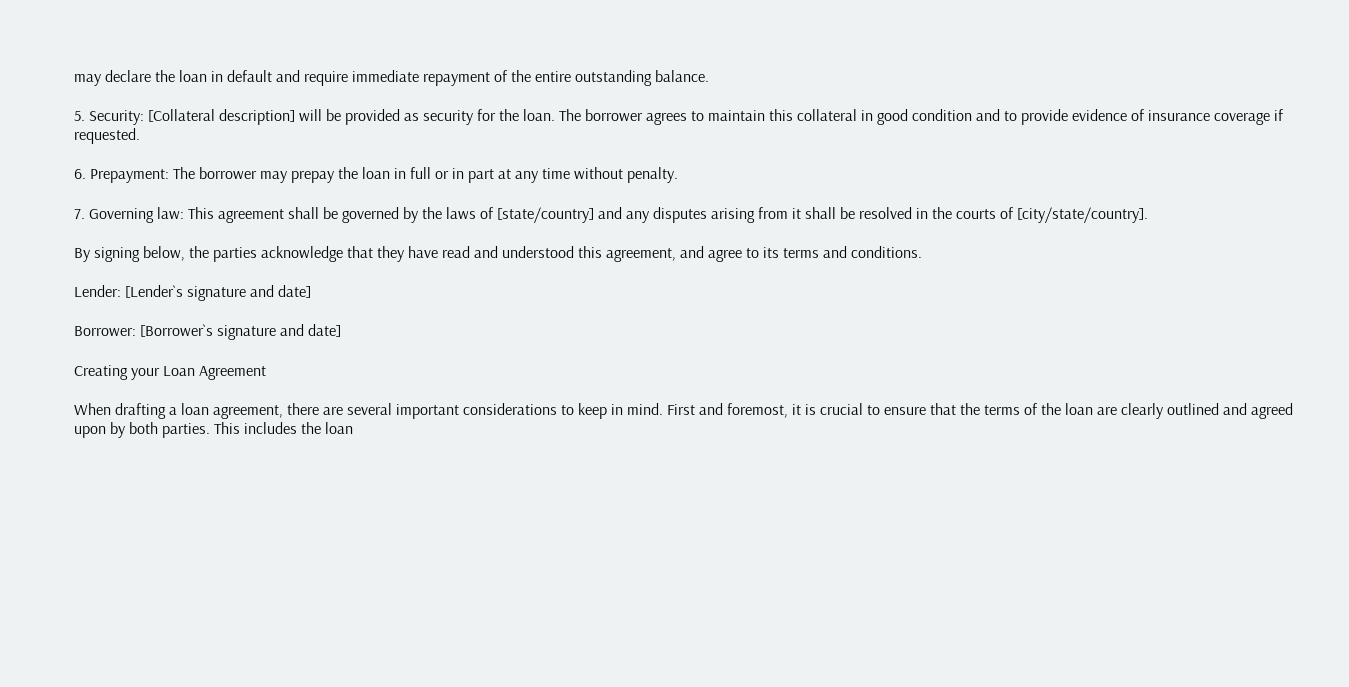may declare the loan in default and require immediate repayment of the entire outstanding balance.

5. Security: [Collateral description] will be provided as security for the loan. The borrower agrees to maintain this collateral in good condition and to provide evidence of insurance coverage if requested.

6. Prepayment: The borrower may prepay the loan in full or in part at any time without penalty.

7. Governing law: This agreement shall be governed by the laws of [state/country] and any disputes arising from it shall be resolved in the courts of [city/state/country].

By signing below, the parties acknowledge that they have read and understood this agreement, and agree to its terms and conditions.

Lender: [Lender`s signature and date]

Borrower: [Borrower`s signature and date]

Creating your Loan Agreement

When drafting a loan agreement, there are several important considerations to keep in mind. First and foremost, it is crucial to ensure that the terms of the loan are clearly outlined and agreed upon by both parties. This includes the loan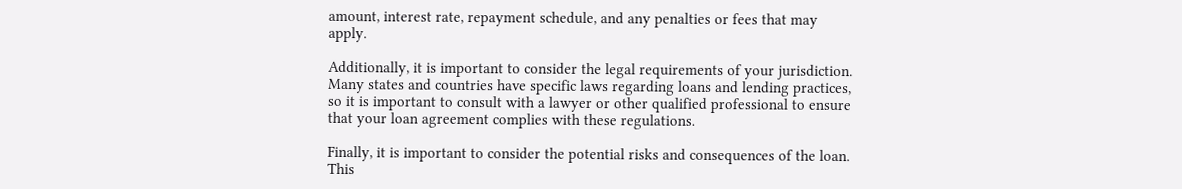amount, interest rate, repayment schedule, and any penalties or fees that may apply.

Additionally, it is important to consider the legal requirements of your jurisdiction. Many states and countries have specific laws regarding loans and lending practices, so it is important to consult with a lawyer or other qualified professional to ensure that your loan agreement complies with these regulations.

Finally, it is important to consider the potential risks and consequences of the loan. This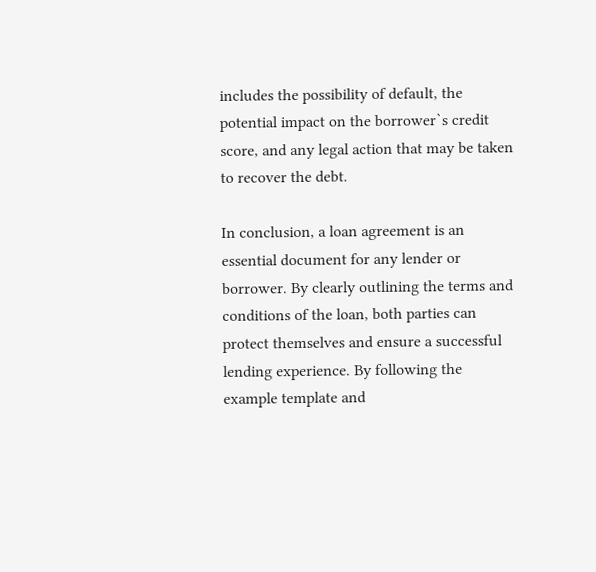includes the possibility of default, the potential impact on the borrower`s credit score, and any legal action that may be taken to recover the debt.

In conclusion, a loan agreement is an essential document for any lender or borrower. By clearly outlining the terms and conditions of the loan, both parties can protect themselves and ensure a successful lending experience. By following the example template and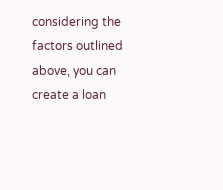considering the factors outlined above, you can create a loan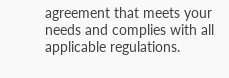agreement that meets your needs and complies with all applicable regulations.